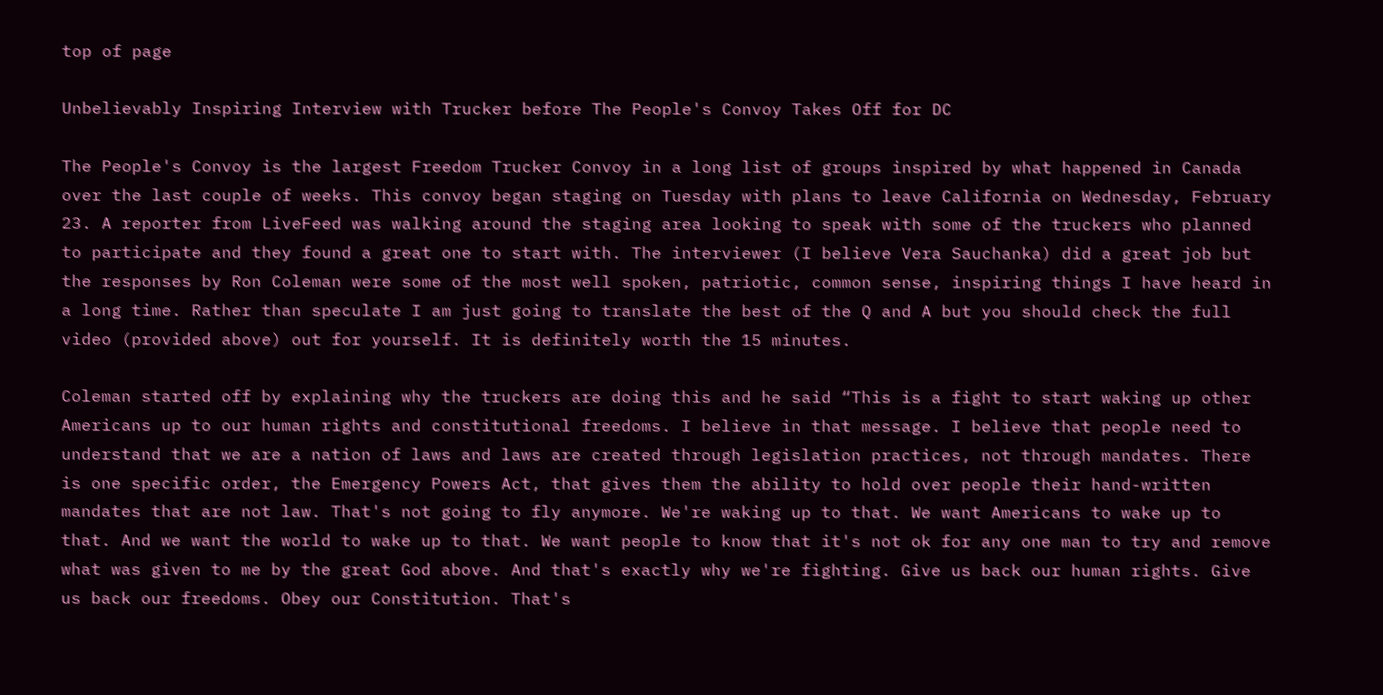top of page

Unbelievably Inspiring Interview with Trucker before The People's Convoy Takes Off for DC

The People's Convoy is the largest Freedom Trucker Convoy in a long list of groups inspired by what happened in Canada over the last couple of weeks. This convoy began staging on Tuesday with plans to leave California on Wednesday, February 23. A reporter from LiveFeed was walking around the staging area looking to speak with some of the truckers who planned to participate and they found a great one to start with. The interviewer (I believe Vera Sauchanka) did a great job but the responses by Ron Coleman were some of the most well spoken, patriotic, common sense, inspiring things I have heard in a long time. Rather than speculate I am just going to translate the best of the Q and A but you should check the full video (provided above) out for yourself. It is definitely worth the 15 minutes.

Coleman started off by explaining why the truckers are doing this and he said “This is a fight to start waking up other Americans up to our human rights and constitutional freedoms. I believe in that message. I believe that people need to understand that we are a nation of laws and laws are created through legislation practices, not through mandates. There is one specific order, the Emergency Powers Act, that gives them the ability to hold over people their hand-written mandates that are not law. That's not going to fly anymore. We're waking up to that. We want Americans to wake up to that. And we want the world to wake up to that. We want people to know that it's not ok for any one man to try and remove what was given to me by the great God above. And that's exactly why we're fighting. Give us back our human rights. Give us back our freedoms. Obey our Constitution. That's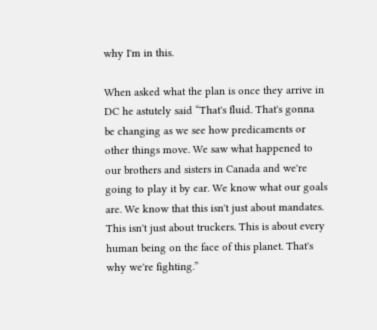why I'm in this.

When asked what the plan is once they arrive in DC he astutely said “That's fluid. That's gonna be changing as we see how predicaments or other things move. We saw what happened to our brothers and sisters in Canada and we're going to play it by ear. We know what our goals are. We know that this isn't just about mandates. This isn't just about truckers. This is about every human being on the face of this planet. That's why we're fighting.”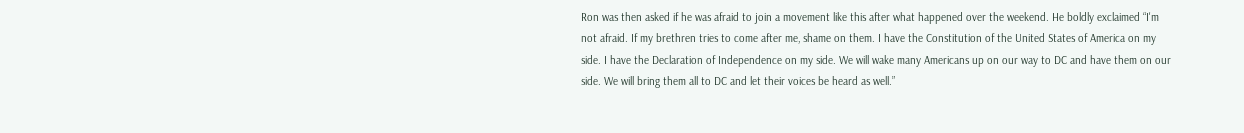Ron was then asked if he was afraid to join a movement like this after what happened over the weekend. He boldly exclaimed “I'm not afraid. If my brethren tries to come after me, shame on them. I have the Constitution of the United States of America on my side. I have the Declaration of Independence on my side. We will wake many Americans up on our way to DC and have them on our side. We will bring them all to DC and let their voices be heard as well.”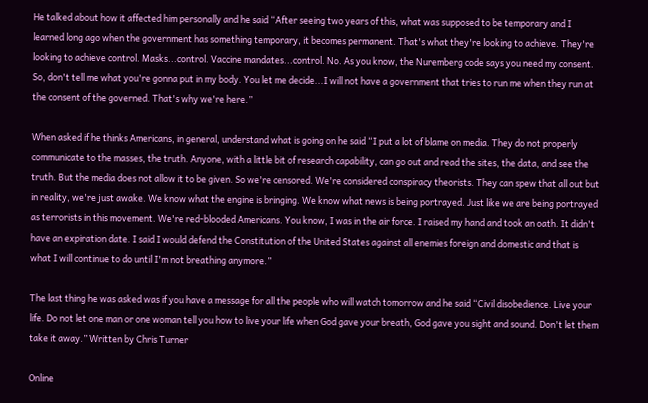He talked about how it affected him personally and he said “After seeing two years of this, what was supposed to be temporary and I learned long ago when the government has something temporary, it becomes permanent. That's what they're looking to achieve. They're looking to achieve control. Masks...control. Vaccine mandates...control. No. As you know, the Nuremberg code says you need my consent. So, don't tell me what you're gonna put in my body. You let me decide...I will not have a government that tries to run me when they run at the consent of the governed. That's why we're here.”

When asked if he thinks Americans, in general, understand what is going on he said “I put a lot of blame on media. They do not properly communicate to the masses, the truth. Anyone, with a little bit of research capability, can go out and read the sites, the data, and see the truth. But the media does not allow it to be given. So we're censored. We're considered conspiracy theorists. They can spew that all out but in reality, we're just awake. We know what the engine is bringing. We know what news is being portrayed. Just like we are being portrayed as terrorists in this movement. We're red-blooded Americans. You know, I was in the air force. I raised my hand and took an oath. It didn't have an expiration date. I said I would defend the Constitution of the United States against all enemies foreign and domestic and that is what I will continue to do until I'm not breathing anymore.”

The last thing he was asked was if you have a message for all the people who will watch tomorrow and he said “Civil disobedience. Live your life. Do not let one man or one woman tell you how to live your life when God gave your breath, God gave you sight and sound. Don't let them take it away.” Written by Chris Turner

Online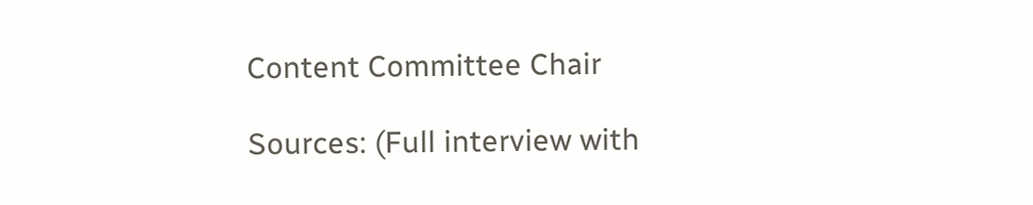Content Committee Chair

Sources: (Full interview with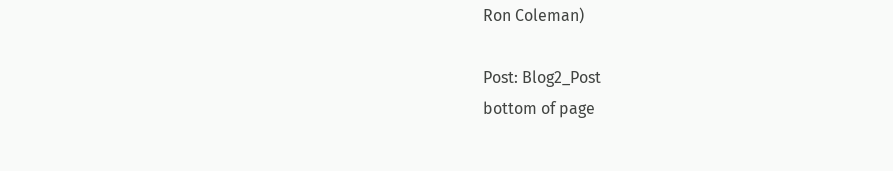Ron Coleman)

Post: Blog2_Post
bottom of page